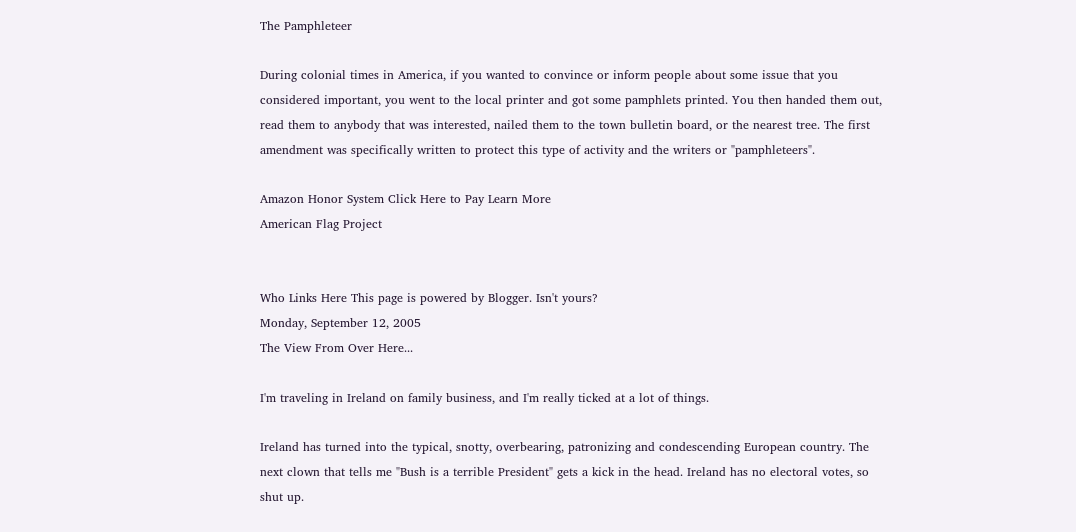The Pamphleteer

During colonial times in America, if you wanted to convince or inform people about some issue that you considered important, you went to the local printer and got some pamphlets printed. You then handed them out, read them to anybody that was interested, nailed them to the town bulletin board, or the nearest tree. The first amendment was specifically written to protect this type of activity and the writers or "pamphleteers".

Amazon Honor System Click Here to Pay Learn More
American Flag Project


Who Links Here This page is powered by Blogger. Isn't yours?
Monday, September 12, 2005
The View From Over Here...

I'm traveling in Ireland on family business, and I'm really ticked at a lot of things.

Ireland has turned into the typical, snotty, overbearing, patronizing and condescending European country. The next clown that tells me "Bush is a terrible President" gets a kick in the head. Ireland has no electoral votes, so shut up.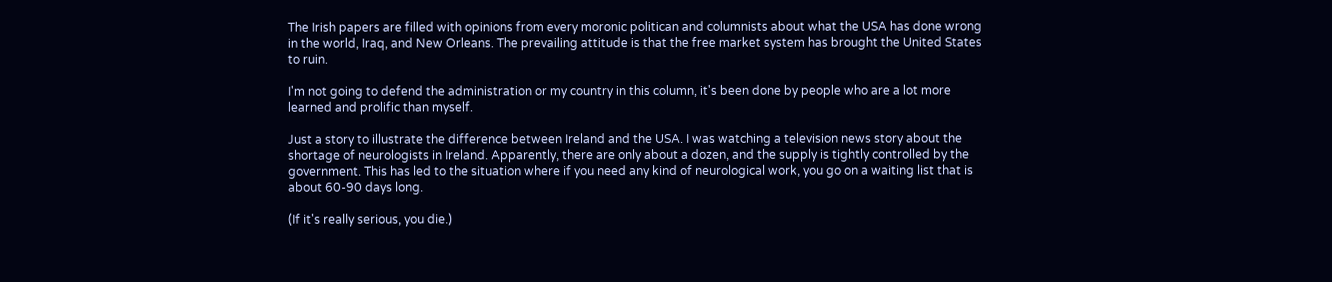The Irish papers are filled with opinions from every moronic politican and columnists about what the USA has done wrong in the world, Iraq, and New Orleans. The prevailing attitude is that the free market system has brought the United States to ruin.

I'm not going to defend the administration or my country in this column, it's been done by people who are a lot more learned and prolific than myself.

Just a story to illustrate the difference between Ireland and the USA. I was watching a television news story about the shortage of neurologists in Ireland. Apparently, there are only about a dozen, and the supply is tightly controlled by the government. This has led to the situation where if you need any kind of neurological work, you go on a waiting list that is about 60-90 days long.

(If it's really serious, you die.)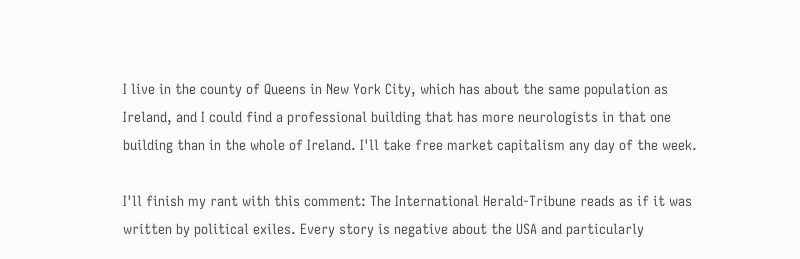I live in the county of Queens in New York City, which has about the same population as Ireland, and I could find a professional building that has more neurologists in that one building than in the whole of Ireland. I'll take free market capitalism any day of the week.

I'll finish my rant with this comment: The International Herald-Tribune reads as if it was written by political exiles. Every story is negative about the USA and particularly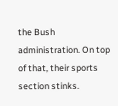the Bush administration. On top of that, their sports section stinks.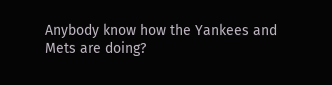Anybody know how the Yankees and Mets are doing?